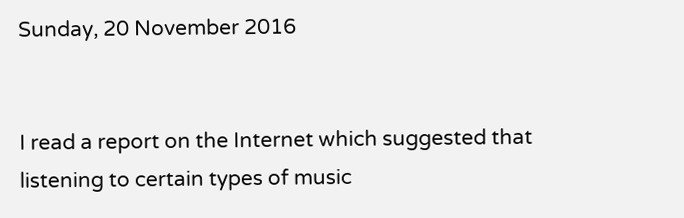Sunday, 20 November 2016


I read a report on the Internet which suggested that listening to certain types of music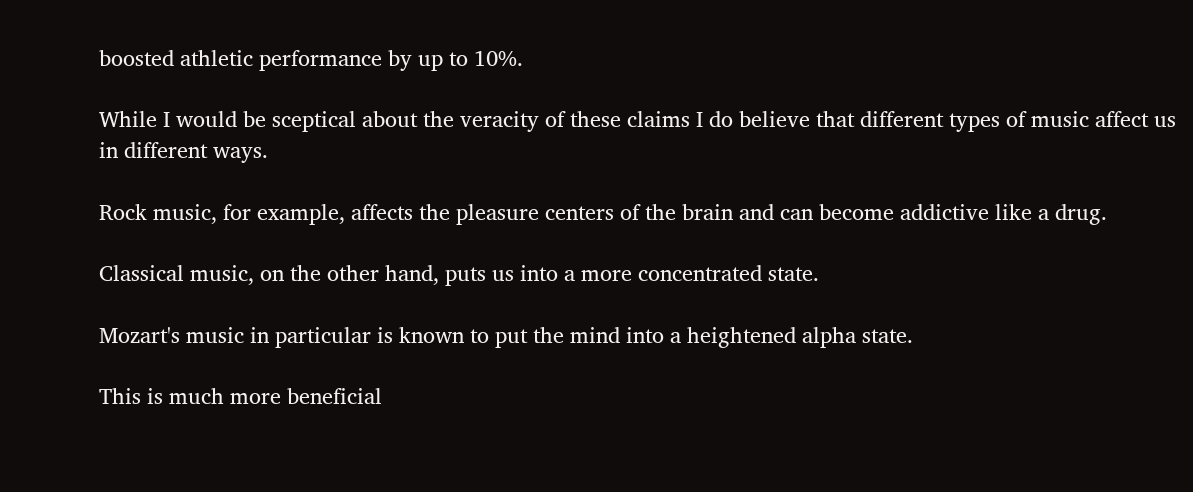boosted athletic performance by up to 10%.

While I would be sceptical about the veracity of these claims I do believe that different types of music affect us in different ways.

Rock music, for example, affects the pleasure centers of the brain and can become addictive like a drug.

Classical music, on the other hand, puts us into a more concentrated state.

Mozart's music in particular is known to put the mind into a heightened alpha state.

This is much more beneficial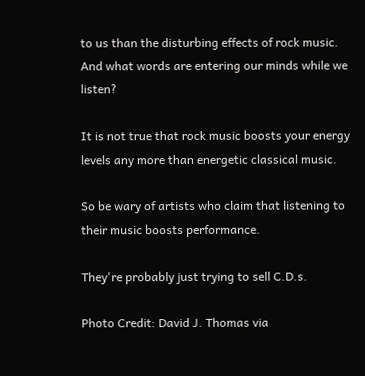to us than the disturbing effects of rock music.  And what words are entering our minds while we listen?

It is not true that rock music boosts your energy levels any more than energetic classical music.

So be wary of artists who claim that listening to their music boosts performance.

They're probably just trying to sell C.D.s.

Photo Credit: David J. Thomas via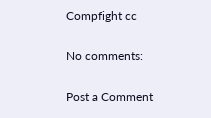Compfight cc

No comments:

Post a Comment